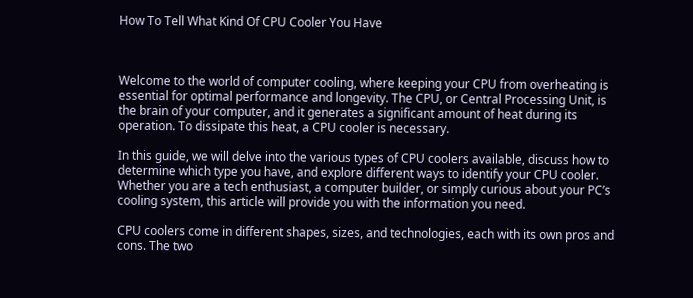How To Tell What Kind Of CPU Cooler You Have



Welcome to the world of computer cooling, where keeping your CPU from overheating is essential for optimal performance and longevity. The CPU, or Central Processing Unit, is the brain of your computer, and it generates a significant amount of heat during its operation. To dissipate this heat, a CPU cooler is necessary.

In this guide, we will delve into the various types of CPU coolers available, discuss how to determine which type you have, and explore different ways to identify your CPU cooler. Whether you are a tech enthusiast, a computer builder, or simply curious about your PC’s cooling system, this article will provide you with the information you need.

CPU coolers come in different shapes, sizes, and technologies, each with its own pros and cons. The two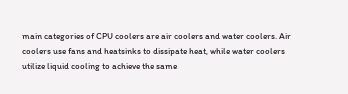main categories of CPU coolers are air coolers and water coolers. Air coolers use fans and heatsinks to dissipate heat, while water coolers utilize liquid cooling to achieve the same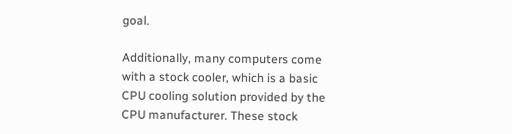goal.

Additionally, many computers come with a stock cooler, which is a basic CPU cooling solution provided by the CPU manufacturer. These stock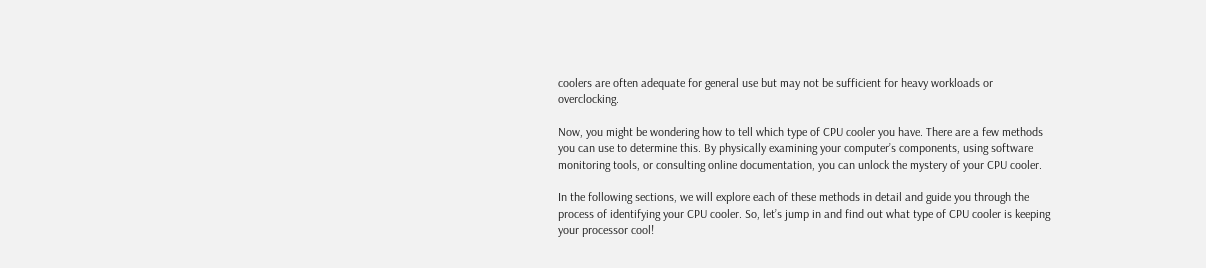coolers are often adequate for general use but may not be sufficient for heavy workloads or overclocking.

Now, you might be wondering how to tell which type of CPU cooler you have. There are a few methods you can use to determine this. By physically examining your computer’s components, using software monitoring tools, or consulting online documentation, you can unlock the mystery of your CPU cooler.

In the following sections, we will explore each of these methods in detail and guide you through the process of identifying your CPU cooler. So, let’s jump in and find out what type of CPU cooler is keeping your processor cool!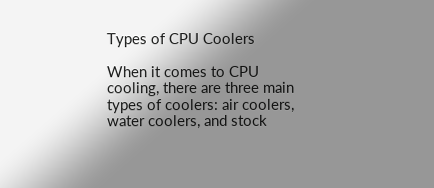Types of CPU Coolers

When it comes to CPU cooling, there are three main types of coolers: air coolers, water coolers, and stock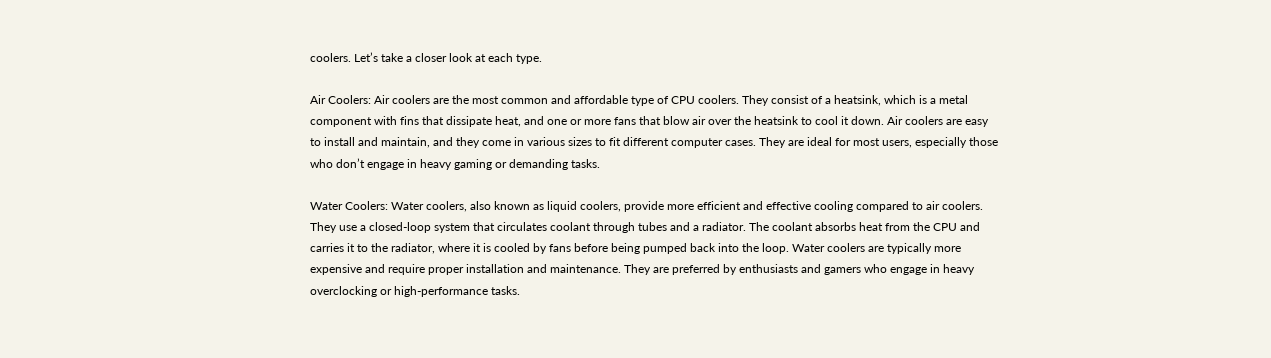coolers. Let’s take a closer look at each type.

Air Coolers: Air coolers are the most common and affordable type of CPU coolers. They consist of a heatsink, which is a metal component with fins that dissipate heat, and one or more fans that blow air over the heatsink to cool it down. Air coolers are easy to install and maintain, and they come in various sizes to fit different computer cases. They are ideal for most users, especially those who don’t engage in heavy gaming or demanding tasks.

Water Coolers: Water coolers, also known as liquid coolers, provide more efficient and effective cooling compared to air coolers. They use a closed-loop system that circulates coolant through tubes and a radiator. The coolant absorbs heat from the CPU and carries it to the radiator, where it is cooled by fans before being pumped back into the loop. Water coolers are typically more expensive and require proper installation and maintenance. They are preferred by enthusiasts and gamers who engage in heavy overclocking or high-performance tasks.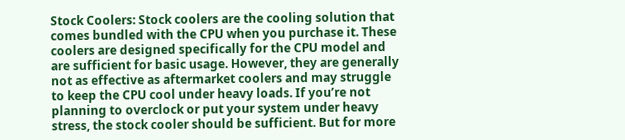Stock Coolers: Stock coolers are the cooling solution that comes bundled with the CPU when you purchase it. These coolers are designed specifically for the CPU model and are sufficient for basic usage. However, they are generally not as effective as aftermarket coolers and may struggle to keep the CPU cool under heavy loads. If you’re not planning to overclock or put your system under heavy stress, the stock cooler should be sufficient. But for more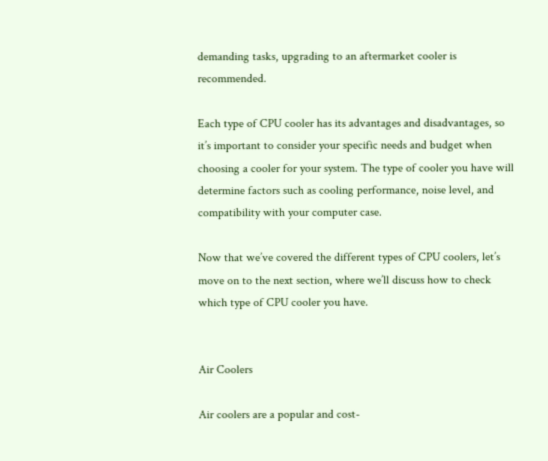demanding tasks, upgrading to an aftermarket cooler is recommended.

Each type of CPU cooler has its advantages and disadvantages, so it’s important to consider your specific needs and budget when choosing a cooler for your system. The type of cooler you have will determine factors such as cooling performance, noise level, and compatibility with your computer case.

Now that we’ve covered the different types of CPU coolers, let’s move on to the next section, where we’ll discuss how to check which type of CPU cooler you have.


Air Coolers

Air coolers are a popular and cost-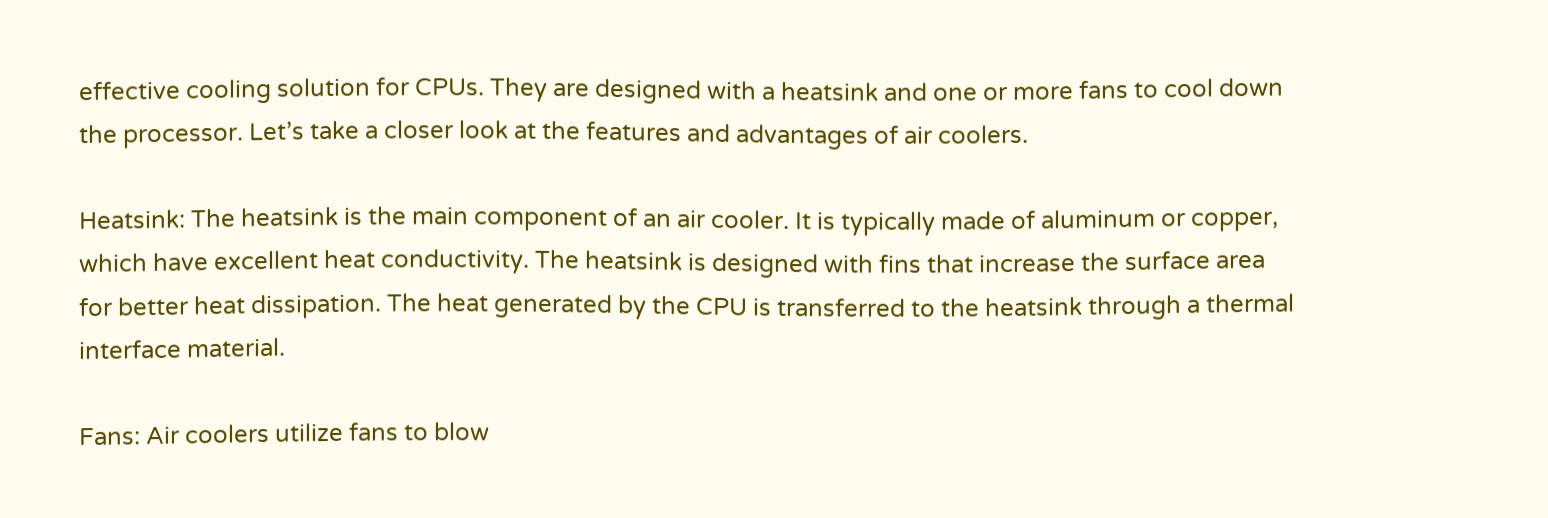effective cooling solution for CPUs. They are designed with a heatsink and one or more fans to cool down the processor. Let’s take a closer look at the features and advantages of air coolers.

Heatsink: The heatsink is the main component of an air cooler. It is typically made of aluminum or copper, which have excellent heat conductivity. The heatsink is designed with fins that increase the surface area for better heat dissipation. The heat generated by the CPU is transferred to the heatsink through a thermal interface material.

Fans: Air coolers utilize fans to blow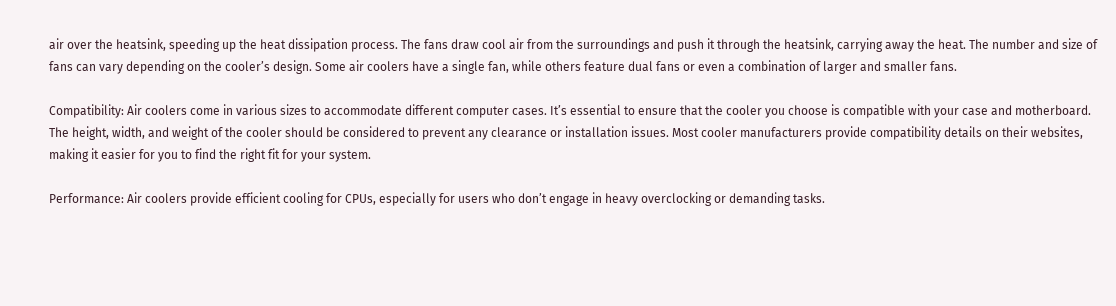air over the heatsink, speeding up the heat dissipation process. The fans draw cool air from the surroundings and push it through the heatsink, carrying away the heat. The number and size of fans can vary depending on the cooler’s design. Some air coolers have a single fan, while others feature dual fans or even a combination of larger and smaller fans.

Compatibility: Air coolers come in various sizes to accommodate different computer cases. It’s essential to ensure that the cooler you choose is compatible with your case and motherboard. The height, width, and weight of the cooler should be considered to prevent any clearance or installation issues. Most cooler manufacturers provide compatibility details on their websites, making it easier for you to find the right fit for your system.

Performance: Air coolers provide efficient cooling for CPUs, especially for users who don’t engage in heavy overclocking or demanding tasks.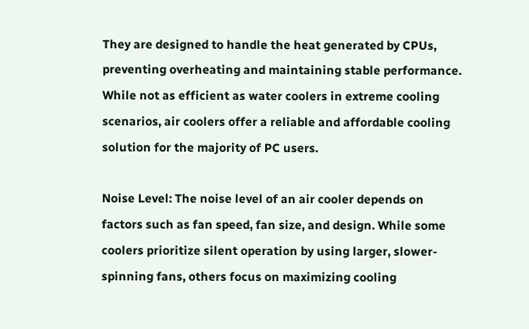They are designed to handle the heat generated by CPUs, preventing overheating and maintaining stable performance. While not as efficient as water coolers in extreme cooling scenarios, air coolers offer a reliable and affordable cooling solution for the majority of PC users.

Noise Level: The noise level of an air cooler depends on factors such as fan speed, fan size, and design. While some coolers prioritize silent operation by using larger, slower-spinning fans, others focus on maximizing cooling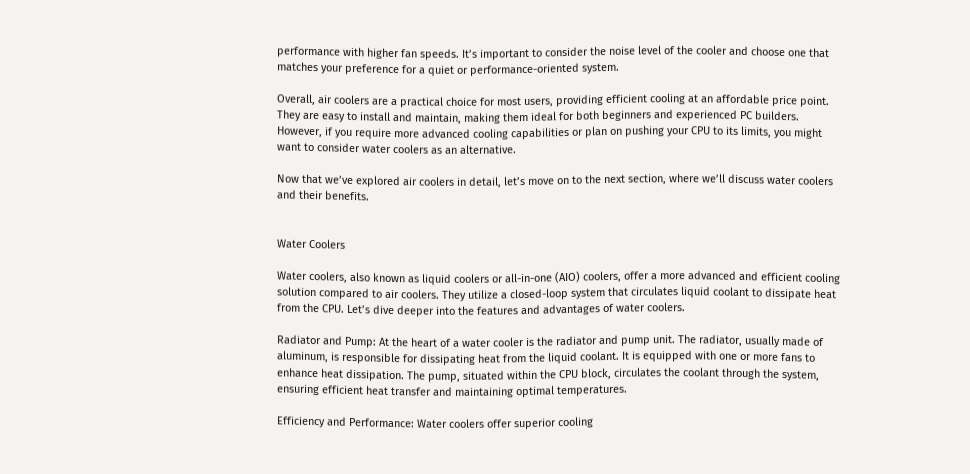performance with higher fan speeds. It’s important to consider the noise level of the cooler and choose one that matches your preference for a quiet or performance-oriented system.

Overall, air coolers are a practical choice for most users, providing efficient cooling at an affordable price point. They are easy to install and maintain, making them ideal for both beginners and experienced PC builders. However, if you require more advanced cooling capabilities or plan on pushing your CPU to its limits, you might want to consider water coolers as an alternative.

Now that we’ve explored air coolers in detail, let’s move on to the next section, where we’ll discuss water coolers and their benefits.


Water Coolers

Water coolers, also known as liquid coolers or all-in-one (AIO) coolers, offer a more advanced and efficient cooling solution compared to air coolers. They utilize a closed-loop system that circulates liquid coolant to dissipate heat from the CPU. Let’s dive deeper into the features and advantages of water coolers.

Radiator and Pump: At the heart of a water cooler is the radiator and pump unit. The radiator, usually made of aluminum, is responsible for dissipating heat from the liquid coolant. It is equipped with one or more fans to enhance heat dissipation. The pump, situated within the CPU block, circulates the coolant through the system, ensuring efficient heat transfer and maintaining optimal temperatures.

Efficiency and Performance: Water coolers offer superior cooling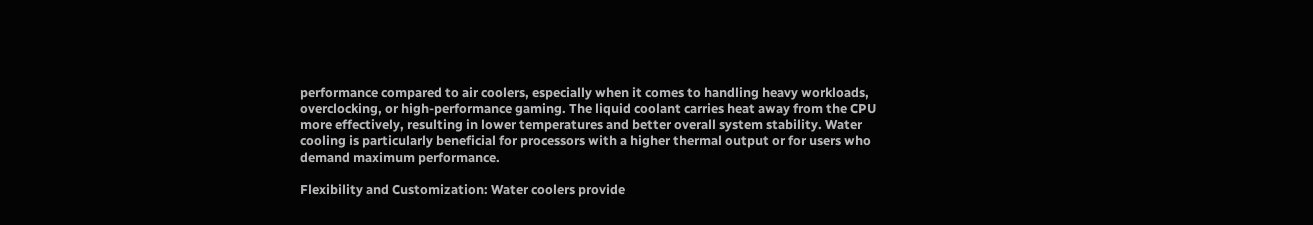performance compared to air coolers, especially when it comes to handling heavy workloads, overclocking, or high-performance gaming. The liquid coolant carries heat away from the CPU more effectively, resulting in lower temperatures and better overall system stability. Water cooling is particularly beneficial for processors with a higher thermal output or for users who demand maximum performance.

Flexibility and Customization: Water coolers provide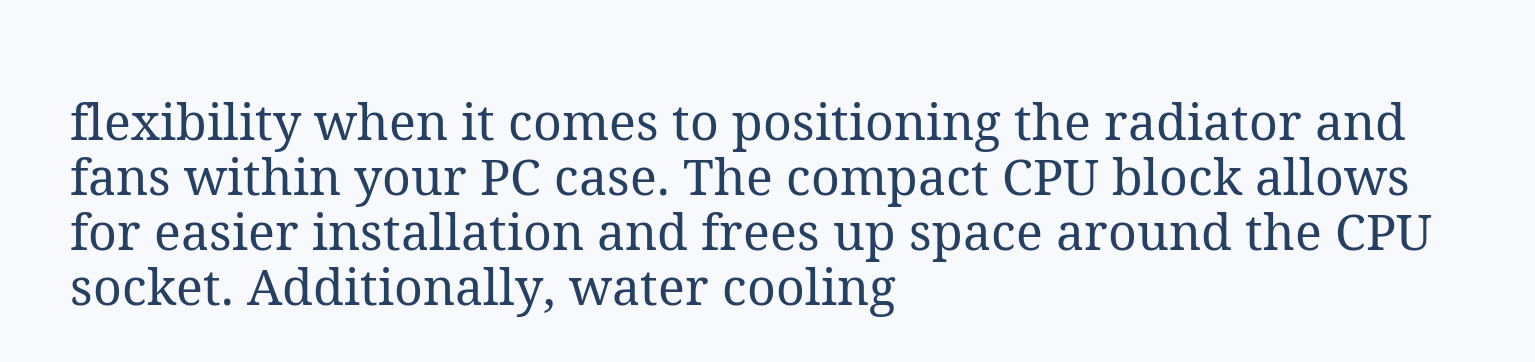flexibility when it comes to positioning the radiator and fans within your PC case. The compact CPU block allows for easier installation and frees up space around the CPU socket. Additionally, water cooling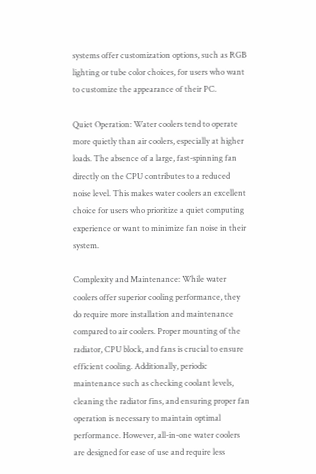systems offer customization options, such as RGB lighting or tube color choices, for users who want to customize the appearance of their PC.

Quiet Operation: Water coolers tend to operate more quietly than air coolers, especially at higher loads. The absence of a large, fast-spinning fan directly on the CPU contributes to a reduced noise level. This makes water coolers an excellent choice for users who prioritize a quiet computing experience or want to minimize fan noise in their system.

Complexity and Maintenance: While water coolers offer superior cooling performance, they do require more installation and maintenance compared to air coolers. Proper mounting of the radiator, CPU block, and fans is crucial to ensure efficient cooling. Additionally, periodic maintenance such as checking coolant levels, cleaning the radiator fins, and ensuring proper fan operation is necessary to maintain optimal performance. However, all-in-one water coolers are designed for ease of use and require less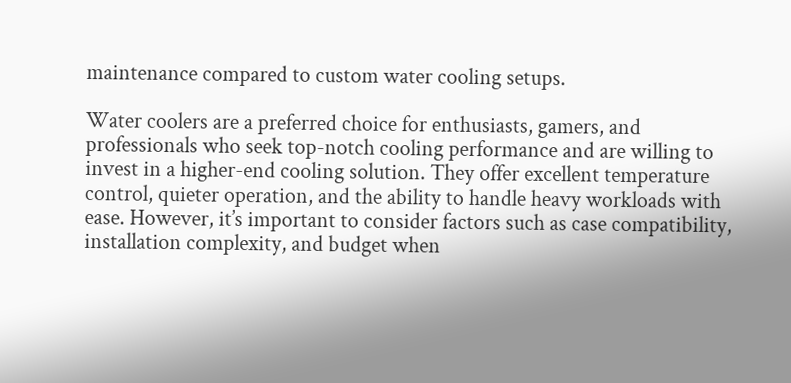maintenance compared to custom water cooling setups.

Water coolers are a preferred choice for enthusiasts, gamers, and professionals who seek top-notch cooling performance and are willing to invest in a higher-end cooling solution. They offer excellent temperature control, quieter operation, and the ability to handle heavy workloads with ease. However, it’s important to consider factors such as case compatibility, installation complexity, and budget when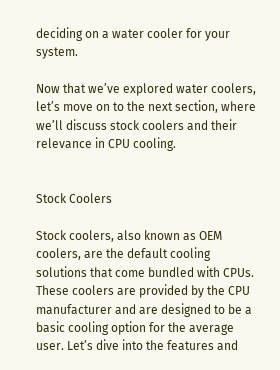deciding on a water cooler for your system.

Now that we’ve explored water coolers, let’s move on to the next section, where we’ll discuss stock coolers and their relevance in CPU cooling.


Stock Coolers

Stock coolers, also known as OEM coolers, are the default cooling solutions that come bundled with CPUs. These coolers are provided by the CPU manufacturer and are designed to be a basic cooling option for the average user. Let’s dive into the features and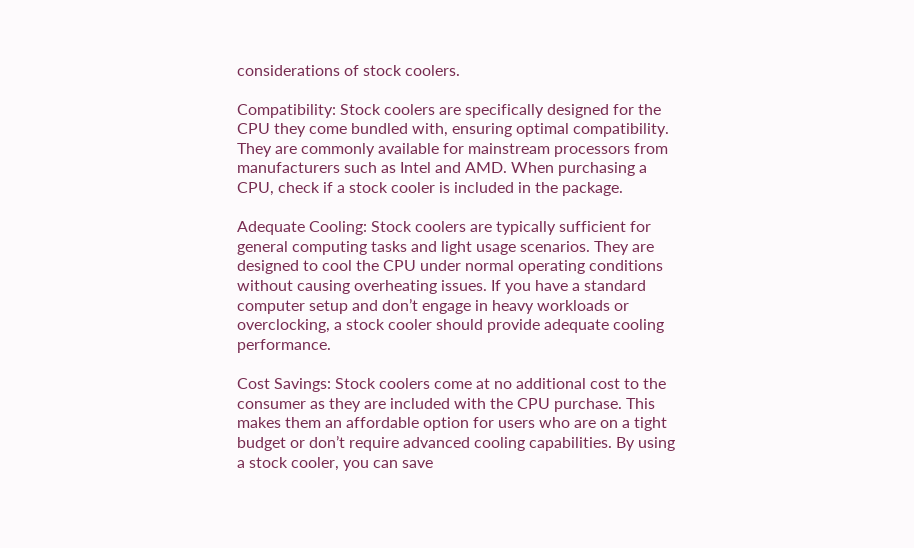considerations of stock coolers.

Compatibility: Stock coolers are specifically designed for the CPU they come bundled with, ensuring optimal compatibility. They are commonly available for mainstream processors from manufacturers such as Intel and AMD. When purchasing a CPU, check if a stock cooler is included in the package.

Adequate Cooling: Stock coolers are typically sufficient for general computing tasks and light usage scenarios. They are designed to cool the CPU under normal operating conditions without causing overheating issues. If you have a standard computer setup and don’t engage in heavy workloads or overclocking, a stock cooler should provide adequate cooling performance.

Cost Savings: Stock coolers come at no additional cost to the consumer as they are included with the CPU purchase. This makes them an affordable option for users who are on a tight budget or don’t require advanced cooling capabilities. By using a stock cooler, you can save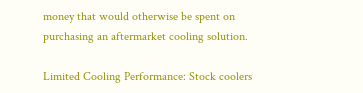money that would otherwise be spent on purchasing an aftermarket cooling solution.

Limited Cooling Performance: Stock coolers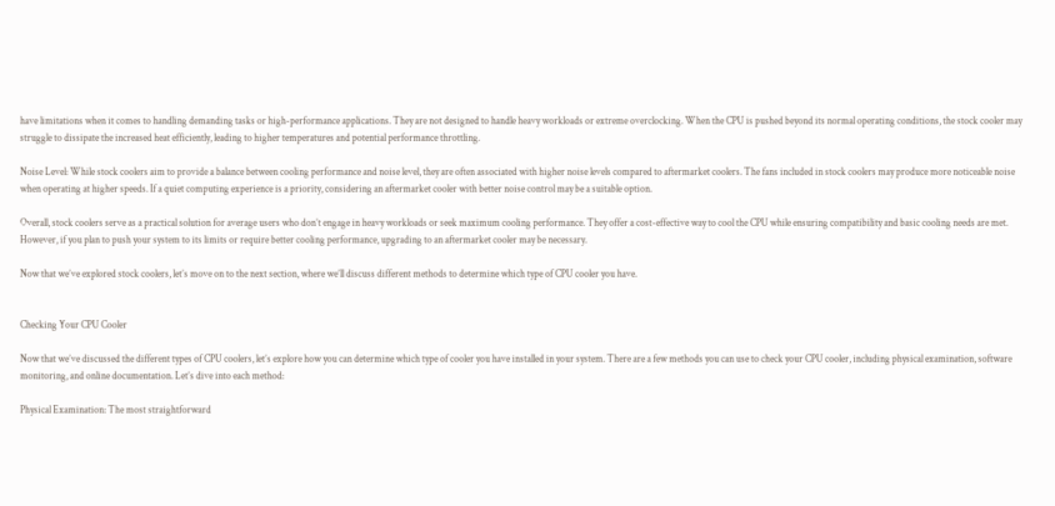have limitations when it comes to handling demanding tasks or high-performance applications. They are not designed to handle heavy workloads or extreme overclocking. When the CPU is pushed beyond its normal operating conditions, the stock cooler may struggle to dissipate the increased heat efficiently, leading to higher temperatures and potential performance throttling.

Noise Level: While stock coolers aim to provide a balance between cooling performance and noise level, they are often associated with higher noise levels compared to aftermarket coolers. The fans included in stock coolers may produce more noticeable noise when operating at higher speeds. If a quiet computing experience is a priority, considering an aftermarket cooler with better noise control may be a suitable option.

Overall, stock coolers serve as a practical solution for average users who don’t engage in heavy workloads or seek maximum cooling performance. They offer a cost-effective way to cool the CPU while ensuring compatibility and basic cooling needs are met. However, if you plan to push your system to its limits or require better cooling performance, upgrading to an aftermarket cooler may be necessary.

Now that we’ve explored stock coolers, let’s move on to the next section, where we’ll discuss different methods to determine which type of CPU cooler you have.


Checking Your CPU Cooler

Now that we’ve discussed the different types of CPU coolers, let’s explore how you can determine which type of cooler you have installed in your system. There are a few methods you can use to check your CPU cooler, including physical examination, software monitoring, and online documentation. Let’s dive into each method:

Physical Examination: The most straightforward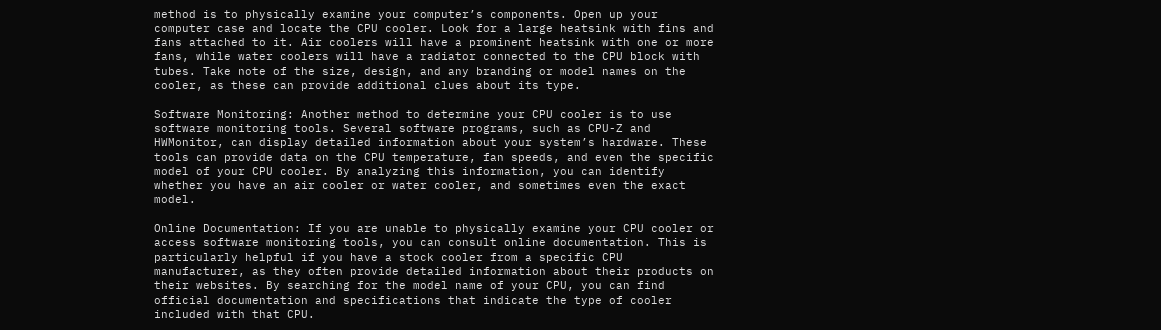method is to physically examine your computer’s components. Open up your computer case and locate the CPU cooler. Look for a large heatsink with fins and fans attached to it. Air coolers will have a prominent heatsink with one or more fans, while water coolers will have a radiator connected to the CPU block with tubes. Take note of the size, design, and any branding or model names on the cooler, as these can provide additional clues about its type.

Software Monitoring: Another method to determine your CPU cooler is to use software monitoring tools. Several software programs, such as CPU-Z and HWMonitor, can display detailed information about your system’s hardware. These tools can provide data on the CPU temperature, fan speeds, and even the specific model of your CPU cooler. By analyzing this information, you can identify whether you have an air cooler or water cooler, and sometimes even the exact model.

Online Documentation: If you are unable to physically examine your CPU cooler or access software monitoring tools, you can consult online documentation. This is particularly helpful if you have a stock cooler from a specific CPU manufacturer, as they often provide detailed information about their products on their websites. By searching for the model name of your CPU, you can find official documentation and specifications that indicate the type of cooler included with that CPU.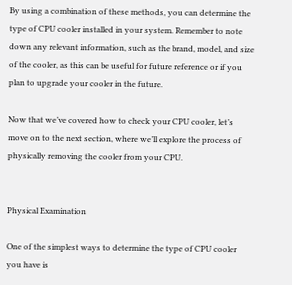By using a combination of these methods, you can determine the type of CPU cooler installed in your system. Remember to note down any relevant information, such as the brand, model, and size of the cooler, as this can be useful for future reference or if you plan to upgrade your cooler in the future.

Now that we’ve covered how to check your CPU cooler, let’s move on to the next section, where we’ll explore the process of physically removing the cooler from your CPU.


Physical Examination

One of the simplest ways to determine the type of CPU cooler you have is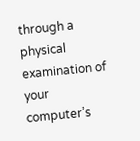through a physical examination of your computer’s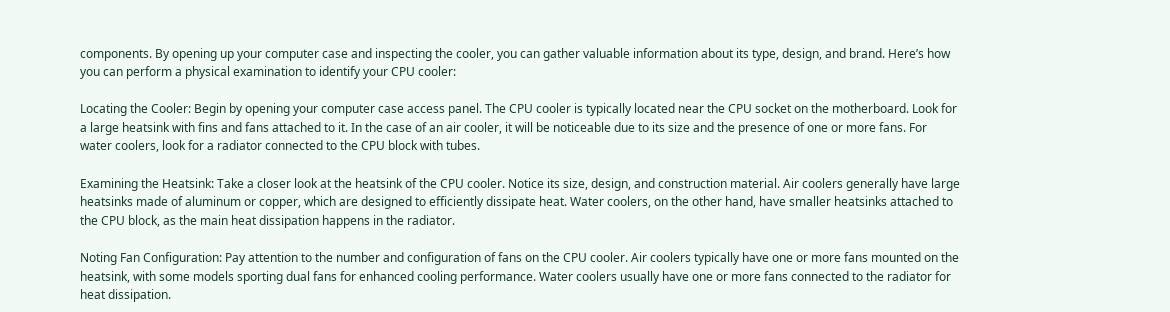components. By opening up your computer case and inspecting the cooler, you can gather valuable information about its type, design, and brand. Here’s how you can perform a physical examination to identify your CPU cooler:

Locating the Cooler: Begin by opening your computer case access panel. The CPU cooler is typically located near the CPU socket on the motherboard. Look for a large heatsink with fins and fans attached to it. In the case of an air cooler, it will be noticeable due to its size and the presence of one or more fans. For water coolers, look for a radiator connected to the CPU block with tubes.

Examining the Heatsink: Take a closer look at the heatsink of the CPU cooler. Notice its size, design, and construction material. Air coolers generally have large heatsinks made of aluminum or copper, which are designed to efficiently dissipate heat. Water coolers, on the other hand, have smaller heatsinks attached to the CPU block, as the main heat dissipation happens in the radiator.

Noting Fan Configuration: Pay attention to the number and configuration of fans on the CPU cooler. Air coolers typically have one or more fans mounted on the heatsink, with some models sporting dual fans for enhanced cooling performance. Water coolers usually have one or more fans connected to the radiator for heat dissipation.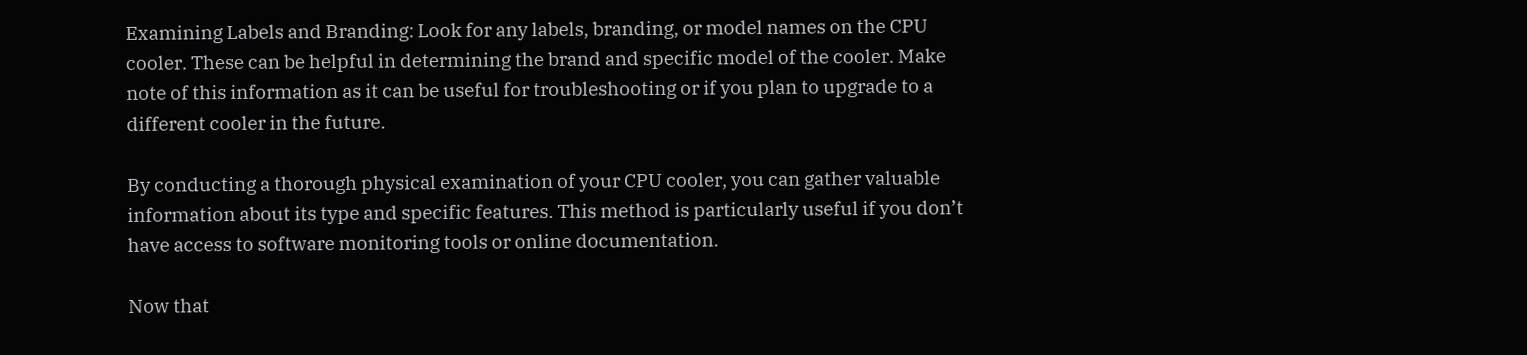Examining Labels and Branding: Look for any labels, branding, or model names on the CPU cooler. These can be helpful in determining the brand and specific model of the cooler. Make note of this information as it can be useful for troubleshooting or if you plan to upgrade to a different cooler in the future.

By conducting a thorough physical examination of your CPU cooler, you can gather valuable information about its type and specific features. This method is particularly useful if you don’t have access to software monitoring tools or online documentation.

Now that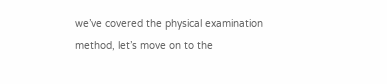we’ve covered the physical examination method, let’s move on to the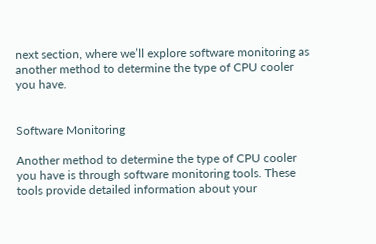next section, where we’ll explore software monitoring as another method to determine the type of CPU cooler you have.


Software Monitoring

Another method to determine the type of CPU cooler you have is through software monitoring tools. These tools provide detailed information about your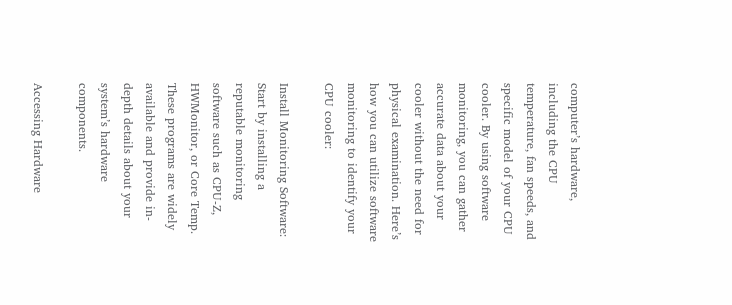computer’s hardware, including the CPU temperature, fan speeds, and specific model of your CPU cooler. By using software monitoring, you can gather accurate data about your cooler without the need for physical examination. Here’s how you can utilize software monitoring to identify your CPU cooler:

Install Monitoring Software: Start by installing a reputable monitoring software such as CPU-Z, HWMonitor, or Core Temp. These programs are widely available and provide in-depth details about your system’s hardware components.

Accessing Hardware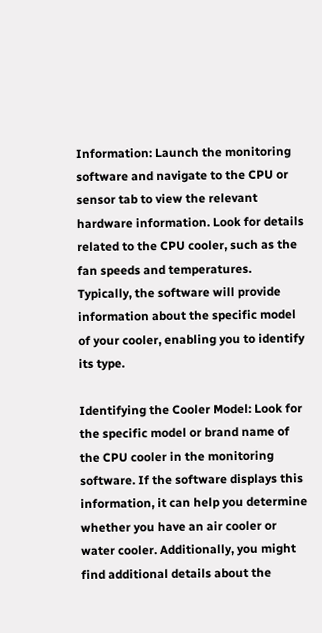Information: Launch the monitoring software and navigate to the CPU or sensor tab to view the relevant hardware information. Look for details related to the CPU cooler, such as the fan speeds and temperatures. Typically, the software will provide information about the specific model of your cooler, enabling you to identify its type.

Identifying the Cooler Model: Look for the specific model or brand name of the CPU cooler in the monitoring software. If the software displays this information, it can help you determine whether you have an air cooler or water cooler. Additionally, you might find additional details about the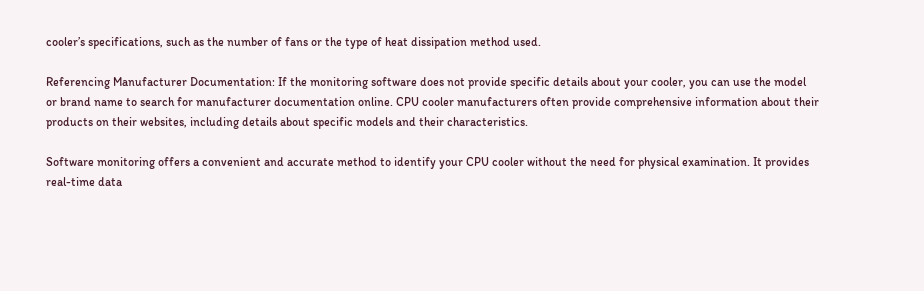cooler’s specifications, such as the number of fans or the type of heat dissipation method used.

Referencing Manufacturer Documentation: If the monitoring software does not provide specific details about your cooler, you can use the model or brand name to search for manufacturer documentation online. CPU cooler manufacturers often provide comprehensive information about their products on their websites, including details about specific models and their characteristics.

Software monitoring offers a convenient and accurate method to identify your CPU cooler without the need for physical examination. It provides real-time data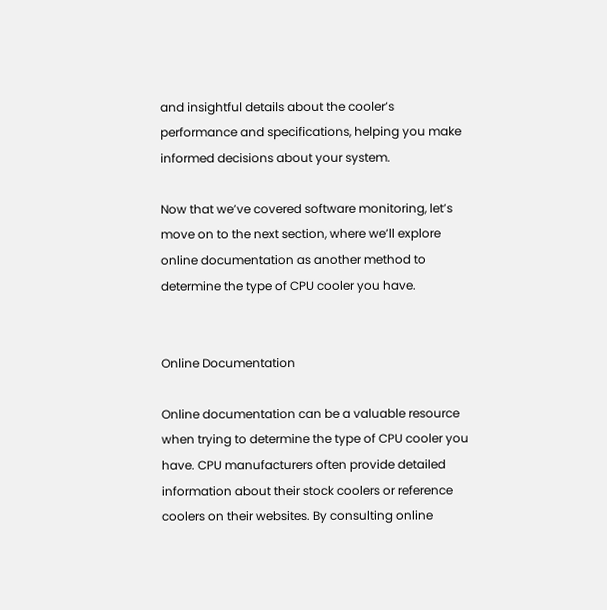and insightful details about the cooler’s performance and specifications, helping you make informed decisions about your system.

Now that we’ve covered software monitoring, let’s move on to the next section, where we’ll explore online documentation as another method to determine the type of CPU cooler you have.


Online Documentation

Online documentation can be a valuable resource when trying to determine the type of CPU cooler you have. CPU manufacturers often provide detailed information about their stock coolers or reference coolers on their websites. By consulting online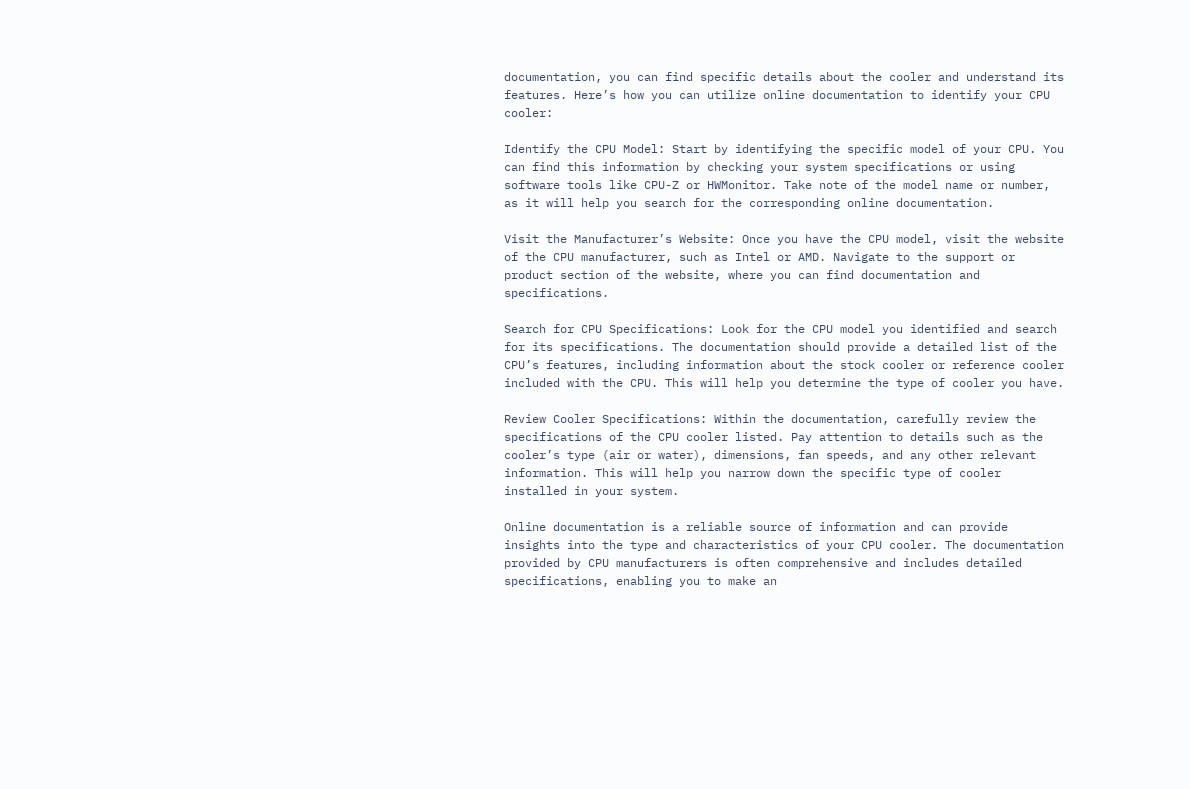documentation, you can find specific details about the cooler and understand its features. Here’s how you can utilize online documentation to identify your CPU cooler:

Identify the CPU Model: Start by identifying the specific model of your CPU. You can find this information by checking your system specifications or using software tools like CPU-Z or HWMonitor. Take note of the model name or number, as it will help you search for the corresponding online documentation.

Visit the Manufacturer’s Website: Once you have the CPU model, visit the website of the CPU manufacturer, such as Intel or AMD. Navigate to the support or product section of the website, where you can find documentation and specifications.

Search for CPU Specifications: Look for the CPU model you identified and search for its specifications. The documentation should provide a detailed list of the CPU’s features, including information about the stock cooler or reference cooler included with the CPU. This will help you determine the type of cooler you have.

Review Cooler Specifications: Within the documentation, carefully review the specifications of the CPU cooler listed. Pay attention to details such as the cooler’s type (air or water), dimensions, fan speeds, and any other relevant information. This will help you narrow down the specific type of cooler installed in your system.

Online documentation is a reliable source of information and can provide insights into the type and characteristics of your CPU cooler. The documentation provided by CPU manufacturers is often comprehensive and includes detailed specifications, enabling you to make an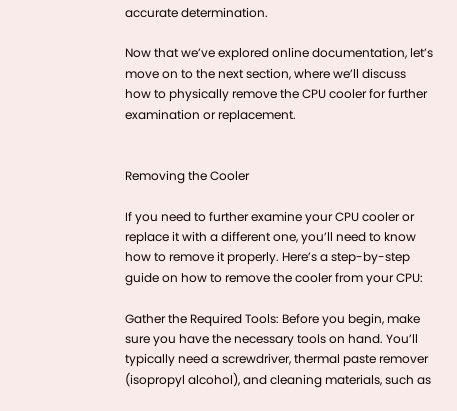accurate determination.

Now that we’ve explored online documentation, let’s move on to the next section, where we’ll discuss how to physically remove the CPU cooler for further examination or replacement.


Removing the Cooler

If you need to further examine your CPU cooler or replace it with a different one, you’ll need to know how to remove it properly. Here’s a step-by-step guide on how to remove the cooler from your CPU:

Gather the Required Tools: Before you begin, make sure you have the necessary tools on hand. You’ll typically need a screwdriver, thermal paste remover (isopropyl alcohol), and cleaning materials, such as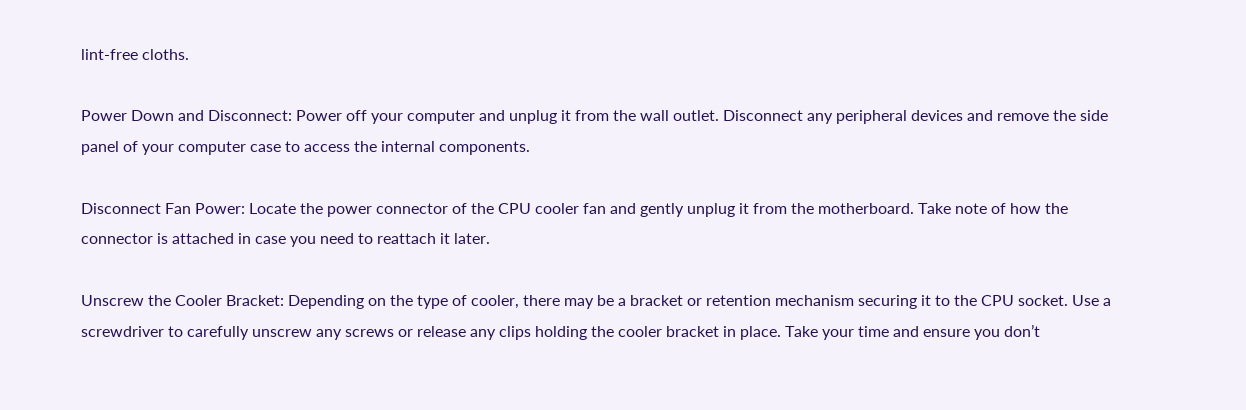lint-free cloths.

Power Down and Disconnect: Power off your computer and unplug it from the wall outlet. Disconnect any peripheral devices and remove the side panel of your computer case to access the internal components.

Disconnect Fan Power: Locate the power connector of the CPU cooler fan and gently unplug it from the motherboard. Take note of how the connector is attached in case you need to reattach it later.

Unscrew the Cooler Bracket: Depending on the type of cooler, there may be a bracket or retention mechanism securing it to the CPU socket. Use a screwdriver to carefully unscrew any screws or release any clips holding the cooler bracket in place. Take your time and ensure you don’t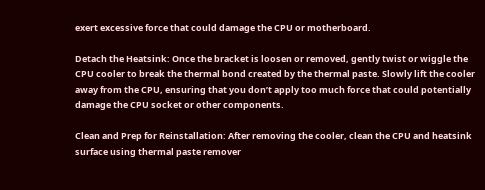exert excessive force that could damage the CPU or motherboard.

Detach the Heatsink: Once the bracket is loosen or removed, gently twist or wiggle the CPU cooler to break the thermal bond created by the thermal paste. Slowly lift the cooler away from the CPU, ensuring that you don’t apply too much force that could potentially damage the CPU socket or other components.

Clean and Prep for Reinstallation: After removing the cooler, clean the CPU and heatsink surface using thermal paste remover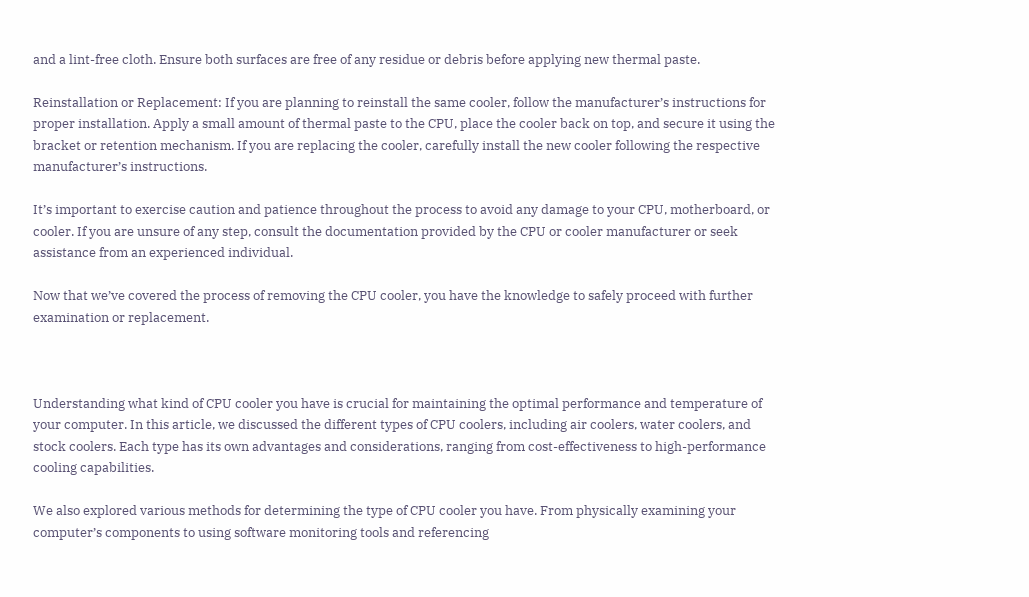and a lint-free cloth. Ensure both surfaces are free of any residue or debris before applying new thermal paste.

Reinstallation or Replacement: If you are planning to reinstall the same cooler, follow the manufacturer’s instructions for proper installation. Apply a small amount of thermal paste to the CPU, place the cooler back on top, and secure it using the bracket or retention mechanism. If you are replacing the cooler, carefully install the new cooler following the respective manufacturer’s instructions.

It’s important to exercise caution and patience throughout the process to avoid any damage to your CPU, motherboard, or cooler. If you are unsure of any step, consult the documentation provided by the CPU or cooler manufacturer or seek assistance from an experienced individual.

Now that we’ve covered the process of removing the CPU cooler, you have the knowledge to safely proceed with further examination or replacement.



Understanding what kind of CPU cooler you have is crucial for maintaining the optimal performance and temperature of your computer. In this article, we discussed the different types of CPU coolers, including air coolers, water coolers, and stock coolers. Each type has its own advantages and considerations, ranging from cost-effectiveness to high-performance cooling capabilities.

We also explored various methods for determining the type of CPU cooler you have. From physically examining your computer’s components to using software monitoring tools and referencing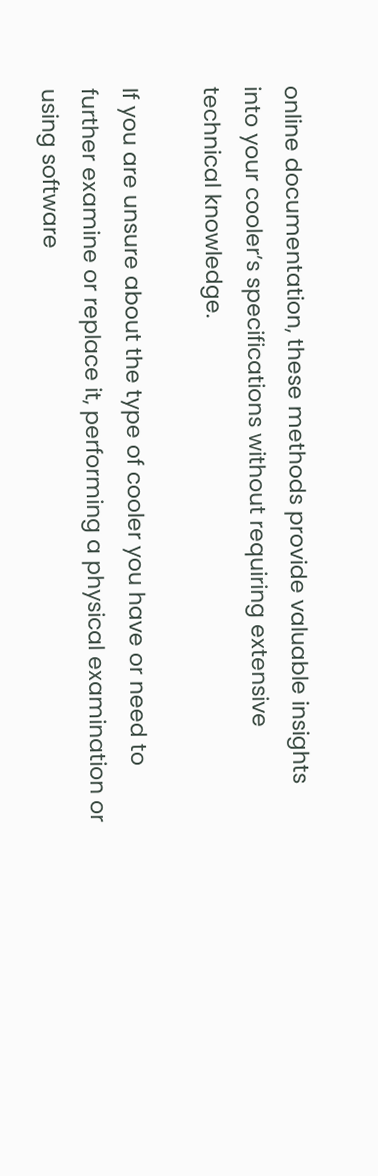online documentation, these methods provide valuable insights into your cooler’s specifications without requiring extensive technical knowledge.

If you are unsure about the type of cooler you have or need to further examine or replace it, performing a physical examination or using software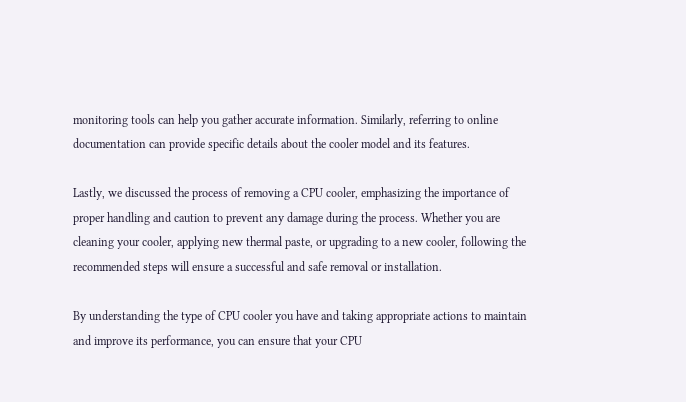monitoring tools can help you gather accurate information. Similarly, referring to online documentation can provide specific details about the cooler model and its features.

Lastly, we discussed the process of removing a CPU cooler, emphasizing the importance of proper handling and caution to prevent any damage during the process. Whether you are cleaning your cooler, applying new thermal paste, or upgrading to a new cooler, following the recommended steps will ensure a successful and safe removal or installation.

By understanding the type of CPU cooler you have and taking appropriate actions to maintain and improve its performance, you can ensure that your CPU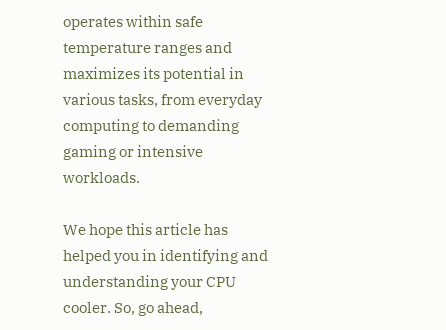operates within safe temperature ranges and maximizes its potential in various tasks, from everyday computing to demanding gaming or intensive workloads.

We hope this article has helped you in identifying and understanding your CPU cooler. So, go ahead,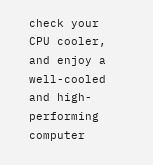check your CPU cooler, and enjoy a well-cooled and high-performing computer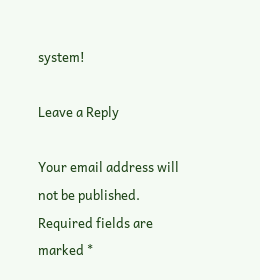system!

Leave a Reply

Your email address will not be published. Required fields are marked *